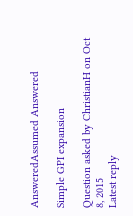AnsweredAssumed Answered

Simple GPI expansion

Question asked by ChristianH on Oct 8, 2015
Latest reply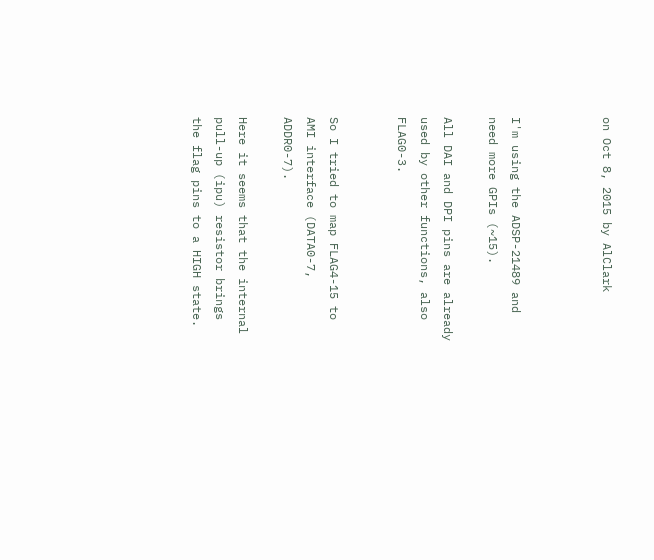on Oct 8, 2015 by AlClark



I'm using the ADSP-21489 and need more GPIs (~15).

All DAI and DPI pins are already used by other functions, also FLAG0-3.


So I tried to map FLAG4-15 to AMI interface (DATA0-7, ADDR0-7).

Here it seems that the internal pull-up (ipu) resistor brings the flag pins to a HIGH state.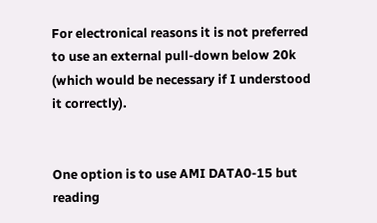For electronical reasons it is not preferred to use an external pull-down below 20k (which would be necessary if I understood it correctly).


One option is to use AMI DATA0-15 but reading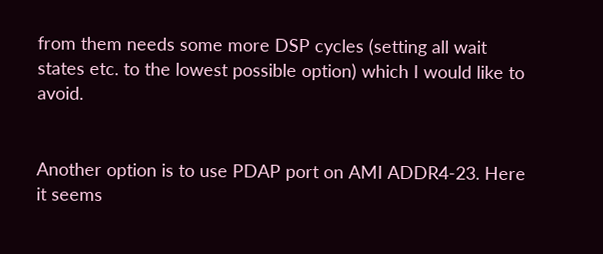from them needs some more DSP cycles (setting all wait states etc. to the lowest possible option) which I would like to avoid.


Another option is to use PDAP port on AMI ADDR4-23. Here it seems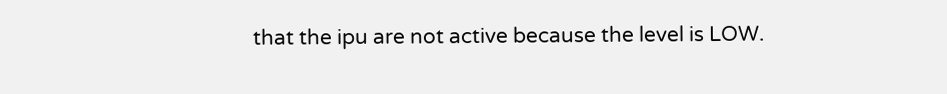that the ipu are not active because the level is LOW.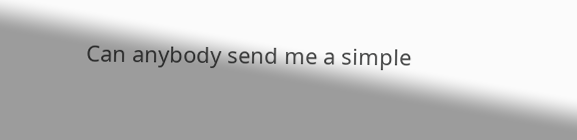Can anybody send me a simple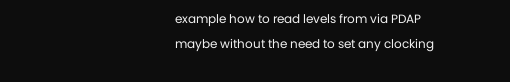example how to read levels from via PDAP maybe without the need to set any clocking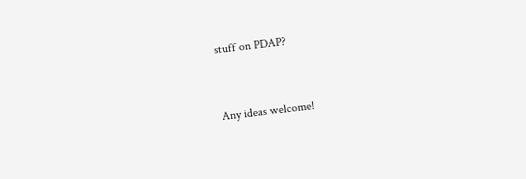stuff on PDAP?


Any ideas welcome!